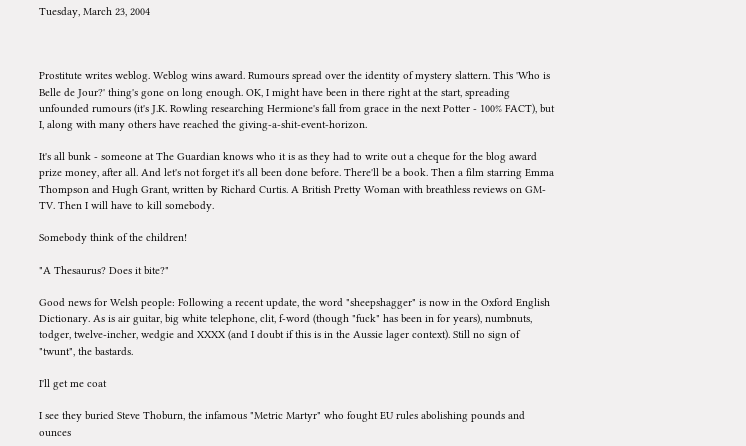Tuesday, March 23, 2004



Prostitute writes weblog. Weblog wins award. Rumours spread over the identity of mystery slattern. This 'Who is Belle de Jour?' thing's gone on long enough. OK, I might have been in there right at the start, spreading unfounded rumours (it's J.K. Rowling researching Hermione's fall from grace in the next Potter - 100% FACT), but I, along with many others have reached the giving-a-shit-event-horizon.

It's all bunk - someone at The Guardian knows who it is as they had to write out a cheque for the blog award prize money, after all. And let's not forget it's all been done before. There'll be a book. Then a film starring Emma Thompson and Hugh Grant, written by Richard Curtis. A British Pretty Woman with breathless reviews on GM-TV. Then I will have to kill somebody.

Somebody think of the children!

"A Thesaurus? Does it bite?"

Good news for Welsh people: Following a recent update, the word "sheepshagger" is now in the Oxford English Dictionary. As is air guitar, big white telephone, clit, f-word (though "fuck" has been in for years), numbnuts, todger, twelve-incher, wedgie and XXXX (and I doubt if this is in the Aussie lager context). Still no sign of "twunt", the bastards.

I'll get me coat

I see they buried Steve Thoburn, the infamous "Metric Martyr" who fought EU rules abolishing pounds and ounces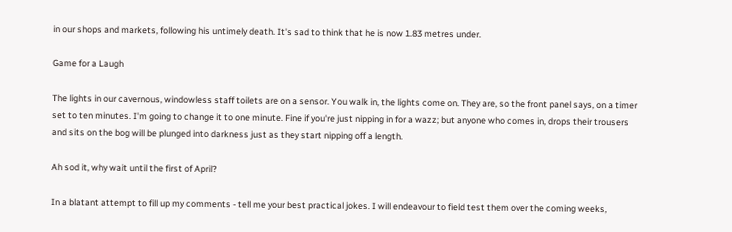in our shops and markets, following his untimely death. It's sad to think that he is now 1.83 metres under.

Game for a Laugh

The lights in our cavernous, windowless staff toilets are on a sensor. You walk in, the lights come on. They are, so the front panel says, on a timer set to ten minutes. I'm going to change it to one minute. Fine if you're just nipping in for a wazz; but anyone who comes in, drops their trousers and sits on the bog will be plunged into darkness just as they start nipping off a length.

Ah sod it, why wait until the first of April?

In a blatant attempt to fill up my comments - tell me your best practical jokes. I will endeavour to field test them over the coming weeks,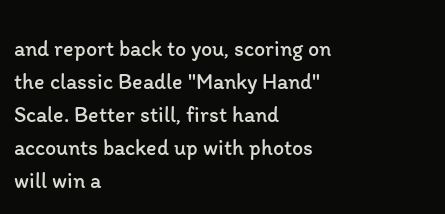and report back to you, scoring on the classic Beadle "Manky Hand" Scale. Better still, first hand accounts backed up with photos will win a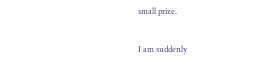small prize.

I am suddenly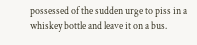possessed of the sudden urge to piss in a whiskey bottle and leave it on a bus.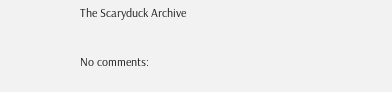The Scaryduck Archive

No comments: